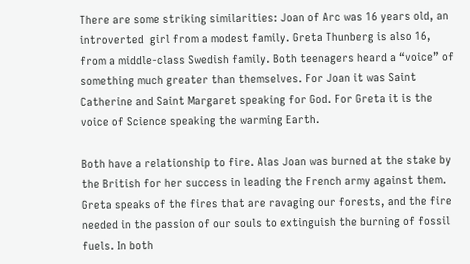There are some striking similarities: Joan of Arc was 16 years old, an introverted  girl from a modest family. Greta Thunberg is also 16, from a middle-class Swedish family. Both teenagers heard a “voice” of something much greater than themselves. For Joan it was Saint Catherine and Saint Margaret speaking for God. For Greta it is the voice of Science speaking the warming Earth.

Both have a relationship to fire. Alas Joan was burned at the stake by the British for her success in leading the French army against them. Greta speaks of the fires that are ravaging our forests, and the fire needed in the passion of our souls to extinguish the burning of fossil fuels. In both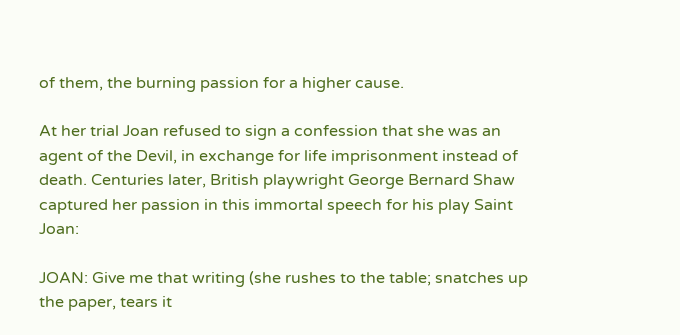of them, the burning passion for a higher cause.

At her trial Joan refused to sign a confession that she was an agent of the Devil, in exchange for life imprisonment instead of death. Centuries later, British playwright George Bernard Shaw captured her passion in this immortal speech for his play Saint Joan:

JOAN: Give me that writing (she rushes to the table; snatches up the paper, tears it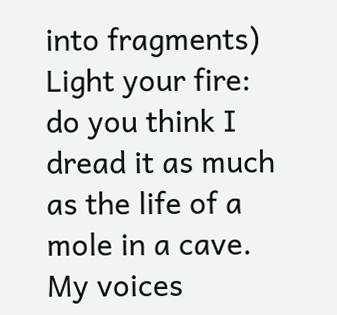into fragments) Light your fire: do you think I dread it as much as the life of a mole in a cave. My voices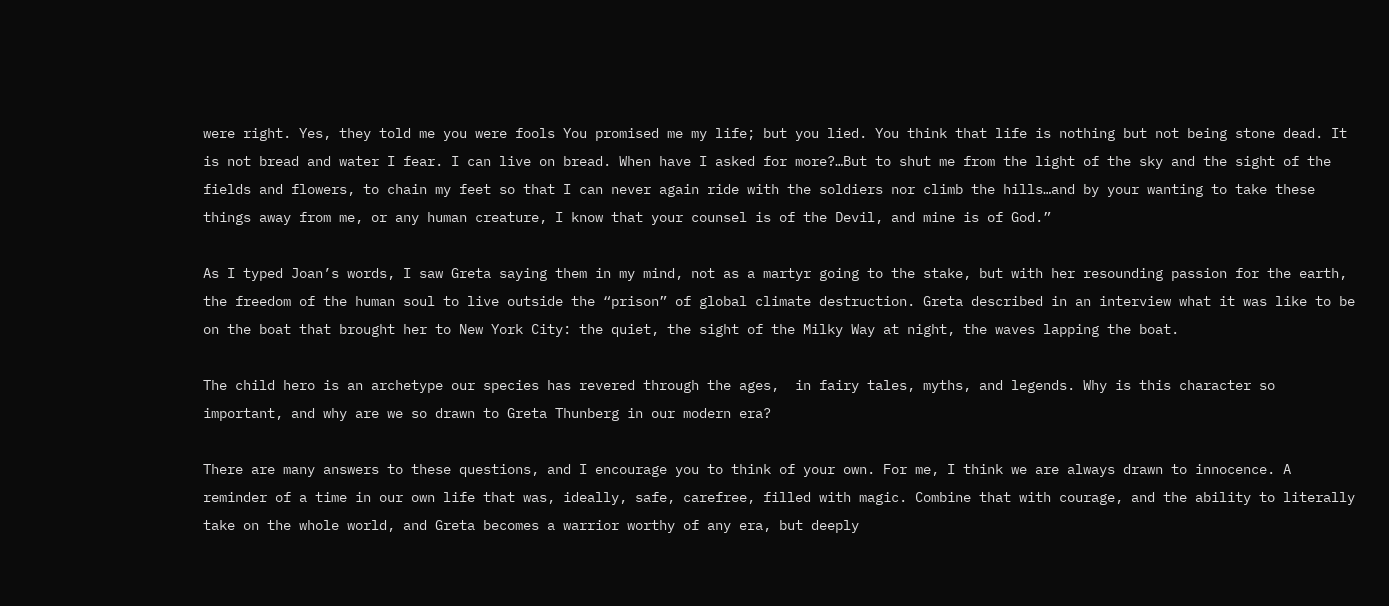were right. Yes, they told me you were fools You promised me my life; but you lied. You think that life is nothing but not being stone dead. It is not bread and water I fear. I can live on bread. When have I asked for more?…But to shut me from the light of the sky and the sight of the fields and flowers, to chain my feet so that I can never again ride with the soldiers nor climb the hills…and by your wanting to take these things away from me, or any human creature, I know that your counsel is of the Devil, and mine is of God.”

As I typed Joan’s words, I saw Greta saying them in my mind, not as a martyr going to the stake, but with her resounding passion for the earth, the freedom of the human soul to live outside the “prison” of global climate destruction. Greta described in an interview what it was like to be on the boat that brought her to New York City: the quiet, the sight of the Milky Way at night, the waves lapping the boat.

The child hero is an archetype our species has revered through the ages,  in fairy tales, myths, and legends. Why is this character so important, and why are we so drawn to Greta Thunberg in our modern era?

There are many answers to these questions, and I encourage you to think of your own. For me, I think we are always drawn to innocence. A reminder of a time in our own life that was, ideally, safe, carefree, filled with magic. Combine that with courage, and the ability to literally take on the whole world, and Greta becomes a warrior worthy of any era, but deeply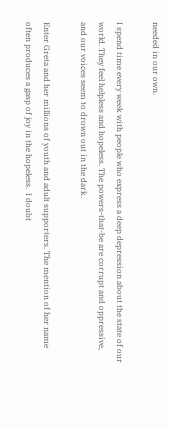needed in our own.

I spend time every week with people who express a deep depression about the state of our world. They feel helpless and hopeless. The powers-that-be are corrupt and oppressive, and our voices seem to drown out in the dark.

Enter Greta and her millions of youth and adult supporters. The mention of her name often produces a gasp of joy in the hopeless.  I doubt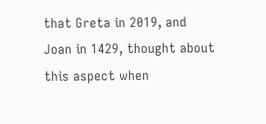that Greta in 2019, and Joan in 1429, thought about this aspect when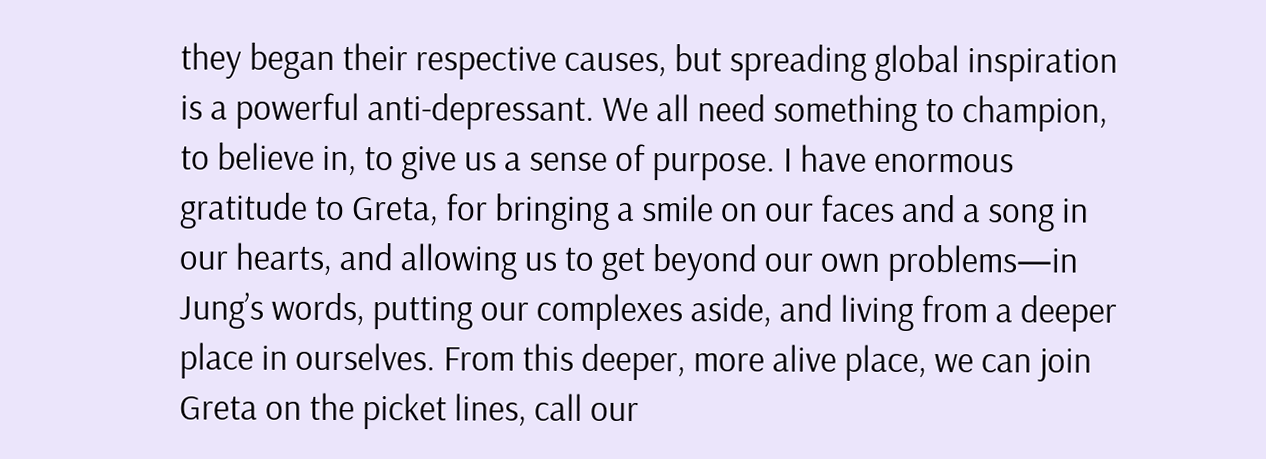they began their respective causes, but spreading global inspiration is a powerful anti-depressant. We all need something to champion, to believe in, to give us a sense of purpose. I have enormous gratitude to Greta, for bringing a smile on our faces and a song in our hearts, and allowing us to get beyond our own problems—in Jung’s words, putting our complexes aside, and living from a deeper place in ourselves. From this deeper, more alive place, we can join Greta on the picket lines, call our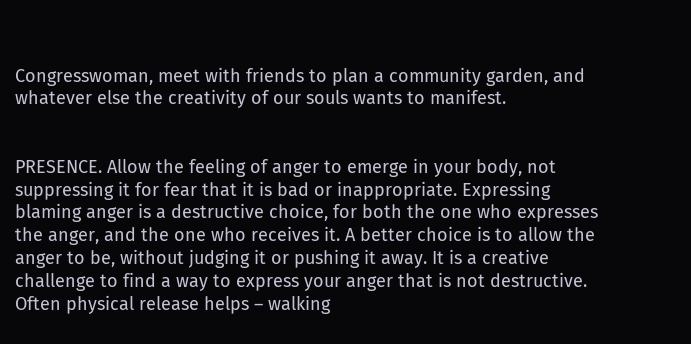Congresswoman, meet with friends to plan a community garden, and whatever else the creativity of our souls wants to manifest.


PRESENCE. Allow the feeling of anger to emerge in your body, not suppressing it for fear that it is bad or inappropriate. Expressing blaming anger is a destructive choice, for both the one who expresses the anger, and the one who receives it. A better choice is to allow the anger to be, without judging it or pushing it away. It is a creative challenge to find a way to express your anger that is not destructive. Often physical release helps – walking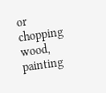or chopping wood, painting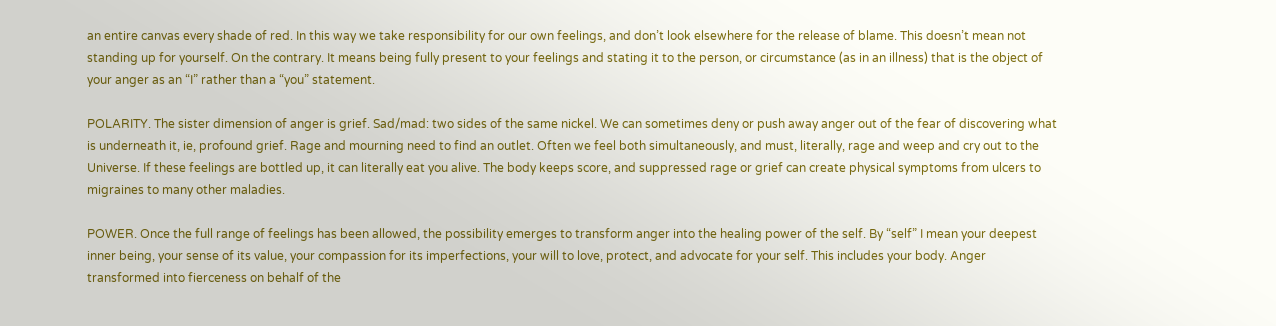an entire canvas every shade of red. In this way we take responsibility for our own feelings, and don’t look elsewhere for the release of blame. This doesn’t mean not standing up for yourself. On the contrary. It means being fully present to your feelings and stating it to the person, or circumstance (as in an illness) that is the object of your anger as an “I” rather than a “you” statement.

POLARITY. The sister dimension of anger is grief. Sad/mad: two sides of the same nickel. We can sometimes deny or push away anger out of the fear of discovering what is underneath it, ie, profound grief. Rage and mourning need to find an outlet. Often we feel both simultaneously, and must, literally, rage and weep and cry out to the Universe. If these feelings are bottled up, it can literally eat you alive. The body keeps score, and suppressed rage or grief can create physical symptoms from ulcers to migraines to many other maladies.

POWER. Once the full range of feelings has been allowed, the possibility emerges to transform anger into the healing power of the self. By “self” I mean your deepest inner being, your sense of its value, your compassion for its imperfections, your will to love, protect, and advocate for your self. This includes your body. Anger transformed into fierceness on behalf of the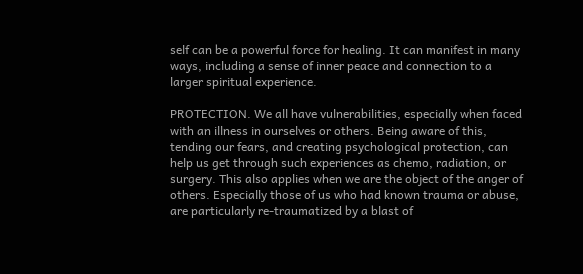self can be a powerful force for healing. It can manifest in many ways, including a sense of inner peace and connection to a larger spiritual experience.

PROTECTION. We all have vulnerabilities, especially when faced with an illness in ourselves or others. Being aware of this, tending our fears, and creating psychological protection, can help us get through such experiences as chemo, radiation, or surgery. This also applies when we are the object of the anger of others. Especially those of us who had known trauma or abuse, are particularly re-traumatized by a blast of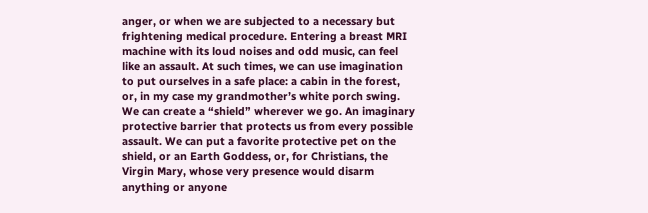anger, or when we are subjected to a necessary but frightening medical procedure. Entering a breast MRI machine with its loud noises and odd music, can feel like an assault. At such times, we can use imagination to put ourselves in a safe place: a cabin in the forest, or, in my case my grandmother’s white porch swing. We can create a “shield” wherever we go. An imaginary protective barrier that protects us from every possible assault. We can put a favorite protective pet on the shield, or an Earth Goddess, or, for Christians, the Virgin Mary, whose very presence would disarm anything or anyone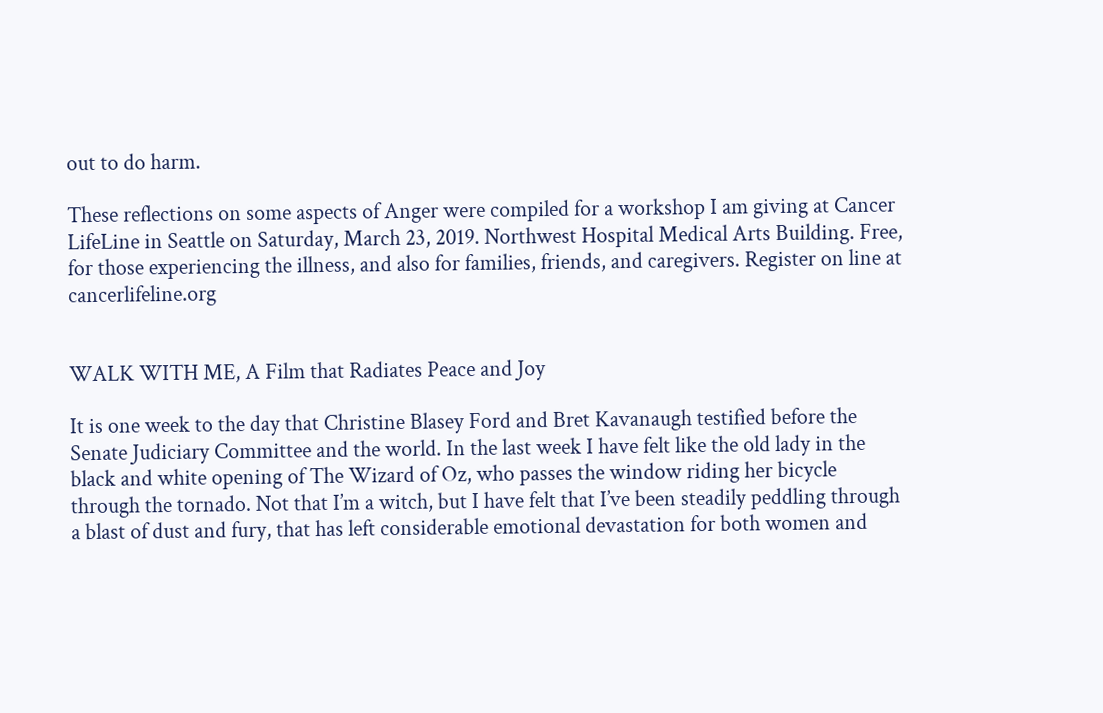out to do harm.

These reflections on some aspects of Anger were compiled for a workshop I am giving at Cancer LifeLine in Seattle on Saturday, March 23, 2019. Northwest Hospital Medical Arts Building. Free, for those experiencing the illness, and also for families, friends, and caregivers. Register on line at cancerlifeline.org


WALK WITH ME, A Film that Radiates Peace and Joy

It is one week to the day that Christine Blasey Ford and Bret Kavanaugh testified before the Senate Judiciary Committee and the world. In the last week I have felt like the old lady in the black and white opening of The Wizard of Oz, who passes the window riding her bicycle through the tornado. Not that I’m a witch, but I have felt that I’ve been steadily peddling through a blast of dust and fury, that has left considerable emotional devastation for both women and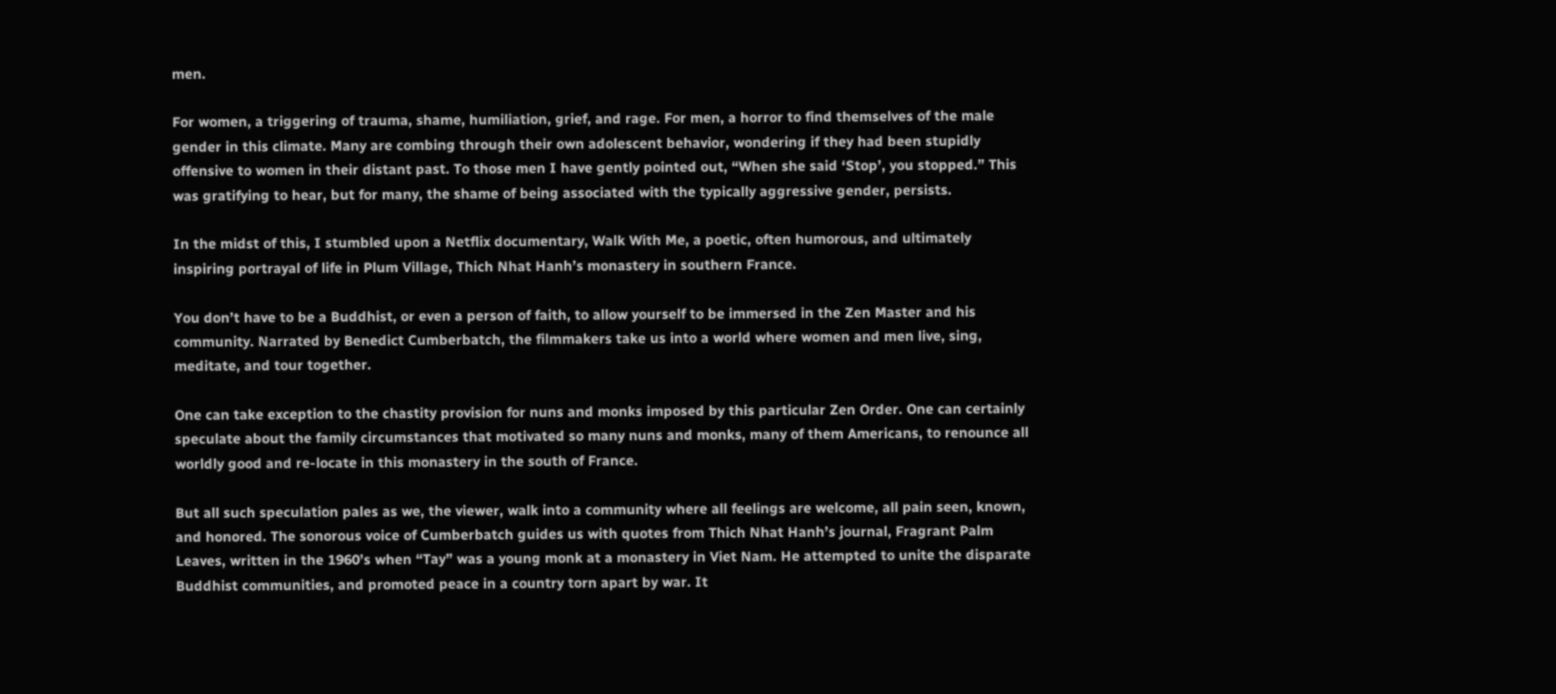men.

For women, a triggering of trauma, shame, humiliation, grief, and rage. For men, a horror to find themselves of the male gender in this climate. Many are combing through their own adolescent behavior, wondering if they had been stupidly offensive to women in their distant past. To those men I have gently pointed out, “When she said ‘Stop’, you stopped.” This was gratifying to hear, but for many, the shame of being associated with the typically aggressive gender, persists.

In the midst of this, I stumbled upon a Netflix documentary, Walk With Me, a poetic, often humorous, and ultimately inspiring portrayal of life in Plum Village, Thich Nhat Hanh’s monastery in southern France.

You don’t have to be a Buddhist, or even a person of faith, to allow yourself to be immersed in the Zen Master and his community. Narrated by Benedict Cumberbatch, the filmmakers take us into a world where women and men live, sing, meditate, and tour together.

One can take exception to the chastity provision for nuns and monks imposed by this particular Zen Order. One can certainly speculate about the family circumstances that motivated so many nuns and monks, many of them Americans, to renounce all worldly good and re-locate in this monastery in the south of France.

But all such speculation pales as we, the viewer, walk into a community where all feelings are welcome, all pain seen, known, and honored. The sonorous voice of Cumberbatch guides us with quotes from Thich Nhat Hanh’s journal, Fragrant Palm Leaves, written in the 1960’s when “Tay” was a young monk at a monastery in Viet Nam. He attempted to unite the disparate Buddhist communities, and promoted peace in a country torn apart by war. It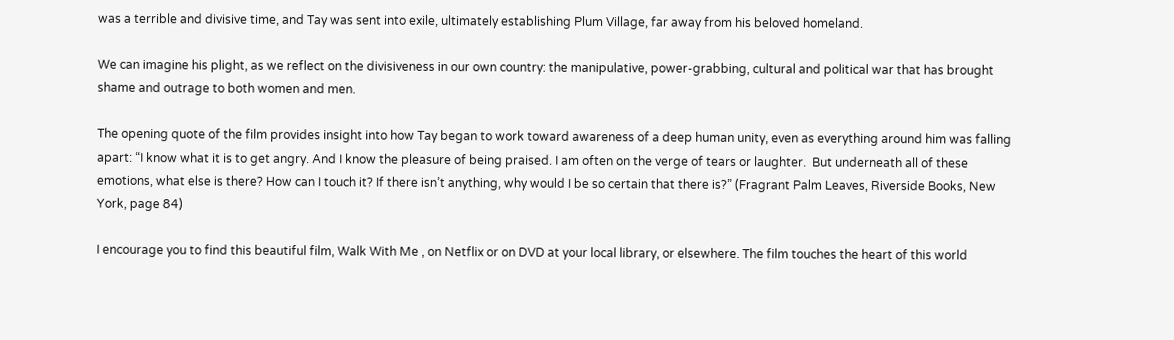was a terrible and divisive time, and Tay was sent into exile, ultimately establishing Plum Village, far away from his beloved homeland.

We can imagine his plight, as we reflect on the divisiveness in our own country: the manipulative, power-grabbing, cultural and political war that has brought shame and outrage to both women and men.

The opening quote of the film provides insight into how Tay began to work toward awareness of a deep human unity, even as everything around him was falling apart: “I know what it is to get angry. And I know the pleasure of being praised. I am often on the verge of tears or laughter.  But underneath all of these emotions, what else is there? How can I touch it? If there isn’t anything, why would I be so certain that there is?” (Fragrant Palm Leaves, Riverside Books, New York, page 84)

I encourage you to find this beautiful film, Walk With Me , on Netflix or on DVD at your local library, or elsewhere. The film touches the heart of this world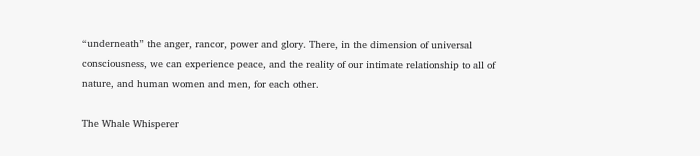“underneath” the anger, rancor, power and glory. There, in the dimension of universal consciousness, we can experience peace, and the reality of our intimate relationship to all of nature, and human women and men, for each other.

The Whale Whisperer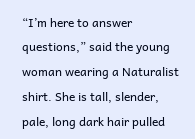“I’m here to answer questions,” said the young woman wearing a Naturalist shirt. She is tall, slender, pale, long dark hair pulled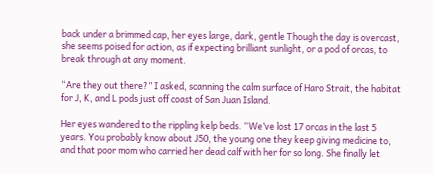back under a brimmed cap, her eyes large, dark, gentle Though the day is overcast, she seems poised for action, as if expecting brilliant sunlight, or a pod of orcas, to break through at any moment.

“Are they out there?” I asked, scanning the calm surface of Haro Strait, the habitat for J, K, and L pods just off coast of San Juan Island.

Her eyes wandered to the rippling kelp beds. “We’ve lost 17 orcas in the last 5 years. You probably know about J50, the young one they keep giving medicine to, and that poor mom who carried her dead calf with her for so long. She finally let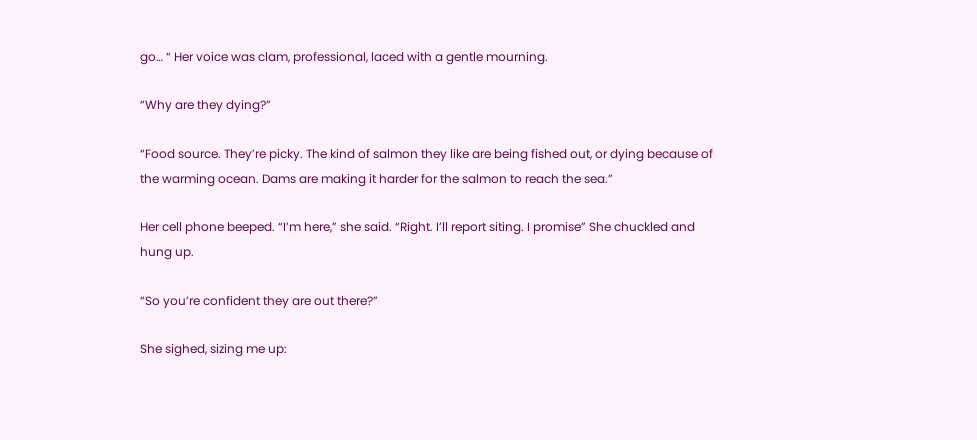go… “ Her voice was clam, professional, laced with a gentle mourning.

“Why are they dying?”

“Food source. They’re picky. The kind of salmon they like are being fished out, or dying because of the warming ocean. Dams are making it harder for the salmon to reach the sea.”

Her cell phone beeped. “I’m here,” she said. “Right. I’ll report siting. I promise” She chuckled and hung up.

“So you’re confident they are out there?”

She sighed, sizing me up: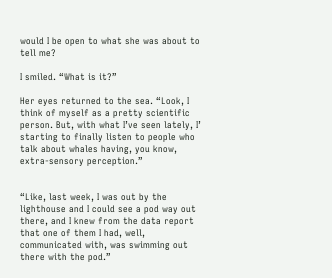would I be open to what she was about to tell me?

I smiled. “What is it?”

Her eyes returned to the sea. “Look, I think of myself as a pretty scientific person. But, with what I’ve seen lately, I’ starting to finally listen to people who talk about whales having, you know, extra-sensory perception.”


“Like, last week, I was out by the lighthouse and I could see a pod way out there, and I knew from the data report that one of them I had, well, communicated with, was swimming out there with the pod.”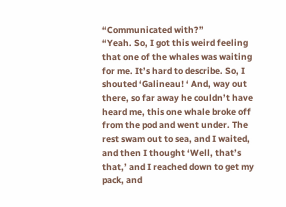“Communicated with?”
“Yeah. So, I got this weird feeling that one of the whales was waiting for me. It’s hard to describe. So, I shouted ‘Galineau! ‘ And, way out there, so far away he couldn’t have heard me, this one whale broke off from the pod and went under. The rest swam out to sea, and I waited, and then I thought ‘Well, that’s that,’ and I reached down to get my pack, and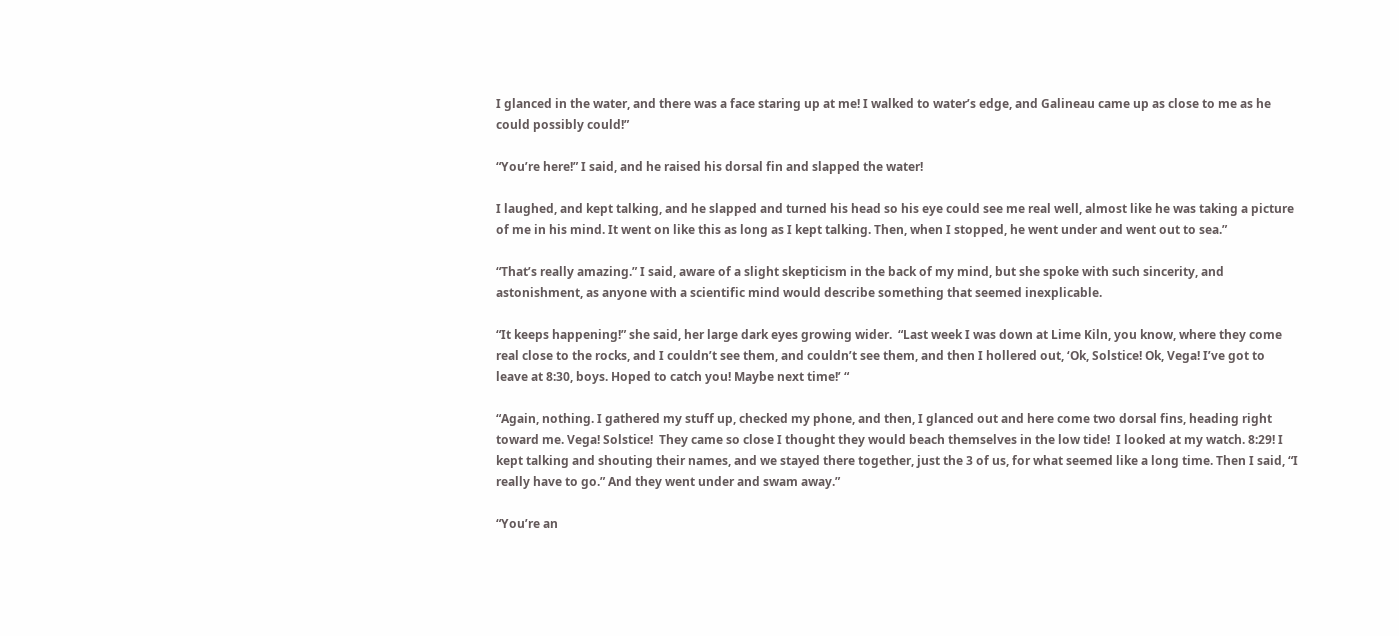I glanced in the water, and there was a face staring up at me! I walked to water’s edge, and Galineau came up as close to me as he could possibly could!”

“You’re here!” I said, and he raised his dorsal fin and slapped the water!

I laughed, and kept talking, and he slapped and turned his head so his eye could see me real well, almost like he was taking a picture of me in his mind. It went on like this as long as I kept talking. Then, when I stopped, he went under and went out to sea.”

“That’s really amazing.” I said, aware of a slight skepticism in the back of my mind, but she spoke with such sincerity, and astonishment, as anyone with a scientific mind would describe something that seemed inexplicable.

“It keeps happening!” she said, her large dark eyes growing wider.  “Last week I was down at Lime Kiln, you know, where they come real close to the rocks, and I couldn’t see them, and couldn’t see them, and then I hollered out, ‘Ok, Solstice! Ok, Vega! I’ve got to leave at 8:30, boys. Hoped to catch you! Maybe next time!’ “

“Again, nothing. I gathered my stuff up, checked my phone, and then, I glanced out and here come two dorsal fins, heading right toward me. Vega! Solstice!  They came so close I thought they would beach themselves in the low tide!  I looked at my watch. 8:29! I kept talking and shouting their names, and we stayed there together, just the 3 of us, for what seemed like a long time. Then I said, “I really have to go.” And they went under and swam away.”

“You’re an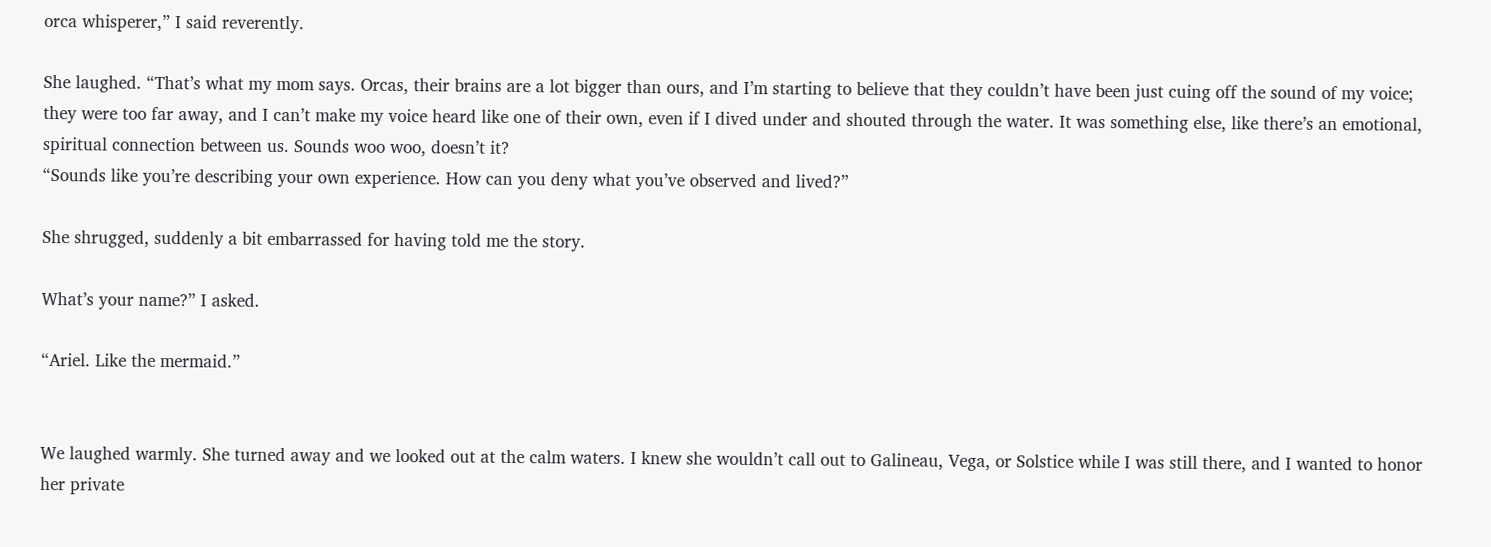orca whisperer,” I said reverently.

She laughed. “That’s what my mom says. Orcas, their brains are a lot bigger than ours, and I’m starting to believe that they couldn’t have been just cuing off the sound of my voice; they were too far away, and I can’t make my voice heard like one of their own, even if I dived under and shouted through the water. It was something else, like there’s an emotional, spiritual connection between us. Sounds woo woo, doesn’t it?
“Sounds like you’re describing your own experience. How can you deny what you’ve observed and lived?”

She shrugged, suddenly a bit embarrassed for having told me the story.

What’s your name?” I asked.

“Ariel. Like the mermaid.”


We laughed warmly. She turned away and we looked out at the calm waters. I knew she wouldn’t call out to Galineau, Vega, or Solstice while I was still there, and I wanted to honor her private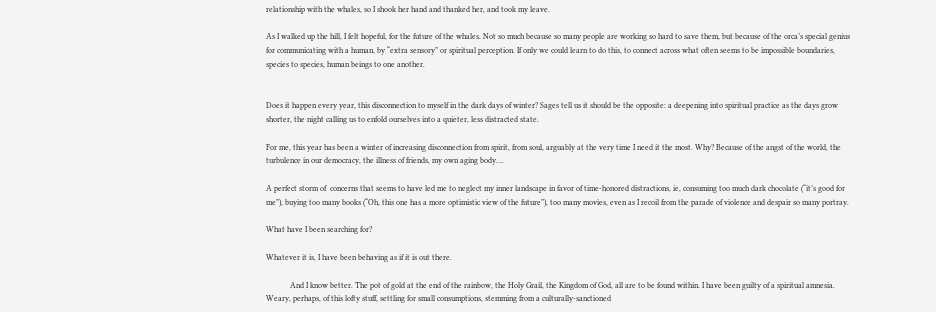relationship with the whales, so I shook her hand and thanked her, and took my leave.

As I walked up the hill, I felt hopeful, for the future of the whales. Not so much because so many people are working so hard to save them, but because of the orca’s special genius for communicating with a human, by “extra sensory” or spiritual perception. If only we could learn to do this, to connect across what often seems to be impossible boundaries, species to species, human beings to one another.


Does it happen every year, this disconnection to myself in the dark days of winter? Sages tell us it should be the opposite: a deepening into spiritual practice as the days grow shorter, the night calling us to enfold ourselves into a quieter, less distracted state.

For me, this year has been a winter of increasing disconnection from spirit, from soul, arguably at the very time I need it the most. Why? Because of the angst of the world, the turbulence in our democracy, the illness of friends, my own aging body….

A perfect storm of  concerns that seems to have led me to neglect my inner landscape in favor of time-honored distractions, ie, consuming too much dark chocolate (“it’s good for me”), buying too many books (“Oh, this one has a more optimistic view of the future”), too many movies, even as I recoil from the parade of violence and despair so many portray.

What have I been searching for?

Whatever it is, I have been behaving as if it is out there.

            And I know better. The pot of gold at the end of the rainbow, the Holy Grail, the Kingdom of God, all are to be found within. I have been guilty of a spiritual amnesia. Weary, perhaps, of this lofty stuff, settling for small consumptions, stemming from a culturally-sanctioned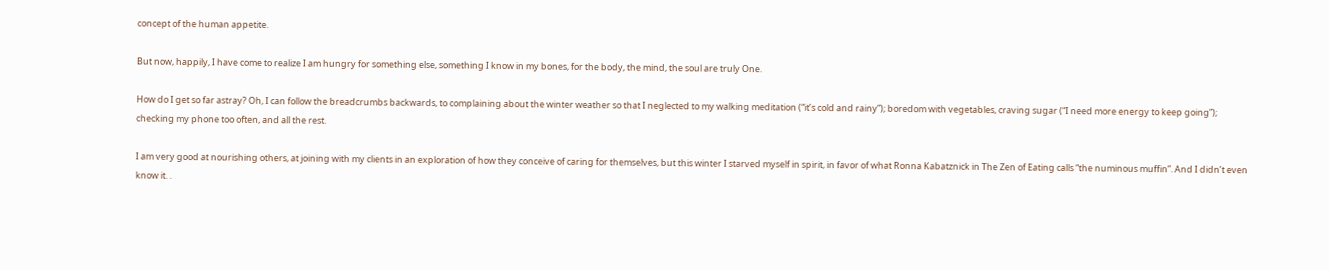concept of the human appetite.

But now, happily, I have come to realize I am hungry for something else, something I know in my bones, for the body, the mind, the soul are truly One.

How do I get so far astray? Oh, I can follow the breadcrumbs backwards, to complaining about the winter weather so that I neglected to my walking meditation (“it’s cold and rainy”); boredom with vegetables, craving sugar (“I need more energy to keep going”); checking my phone too often, and all the rest.

I am very good at nourishing others, at joining with my clients in an exploration of how they conceive of caring for themselves, but this winter I starved myself in spirit, in favor of what Ronna Kabatznick in The Zen of Eating calls “the numinous muffin”. And I didn’t even know it. .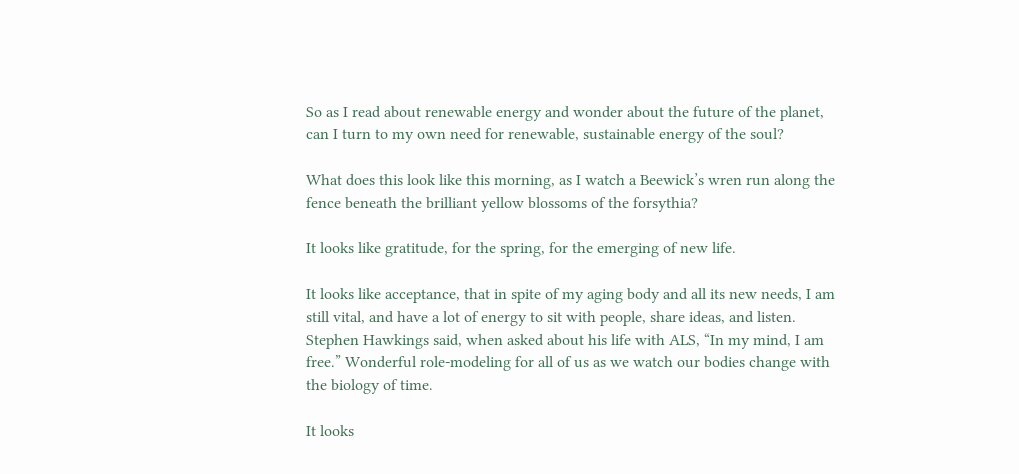So as I read about renewable energy and wonder about the future of the planet, can I turn to my own need for renewable, sustainable energy of the soul?

What does this look like this morning, as I watch a Beewick’s wren run along the fence beneath the brilliant yellow blossoms of the forsythia?

It looks like gratitude, for the spring, for the emerging of new life.

It looks like acceptance, that in spite of my aging body and all its new needs, I am still vital, and have a lot of energy to sit with people, share ideas, and listen. Stephen Hawkings said, when asked about his life with ALS, “In my mind, I am free.” Wonderful role-modeling for all of us as we watch our bodies change with the biology of time.

It looks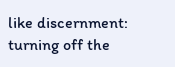like discernment: turning off the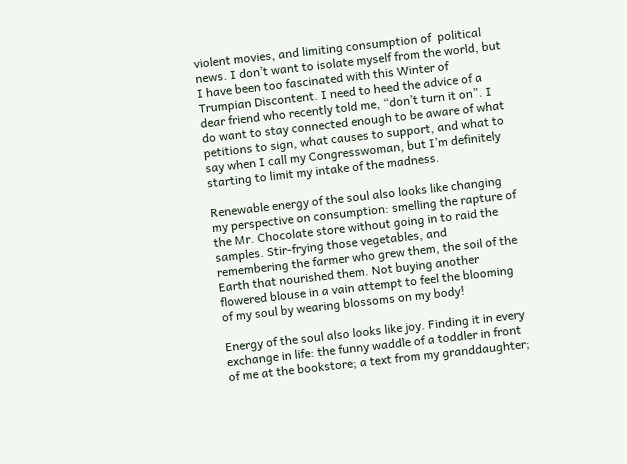violent movies, and limiting consumption of  political news. I don’t want to isolate myself from the world, but I have been too fascinated with this Winter of Trumpian Discontent. I need to heed the advice of a dear friend who recently told me, “don’t turn it on”. I  do want to stay connected enough to be aware of what petitions to sign, what causes to support, and what to say when I call my Congresswoman, but I’m definitely starting to limit my intake of the madness.

Renewable energy of the soul also looks like changing my perspective on consumption: smelling the rapture of the Mr. Chocolate store without going in to raid the samples. Stir-frying those vegetables, and remembering the farmer who grew them, the soil of the Earth that nourished them. Not buying another flowered blouse in a vain attempt to feel the blooming of my soul by wearing blossoms on my body!

Energy of the soul also looks like joy. Finding it in every exchange in life: the funny waddle of a toddler in front of me at the bookstore; a text from my granddaughter;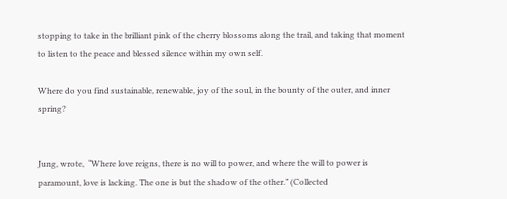stopping to take in the brilliant pink of the cherry blossoms along the trail, and taking that moment to listen to the peace and blessed silence within my own self.

Where do you find sustainable, renewable, joy of the soul, in the bounty of the outer, and inner spring?


Jung, wrote,  “Where love reigns, there is no will to power, and where the will to power is paramount, love is lacking. The one is but the shadow of the other.” (Collected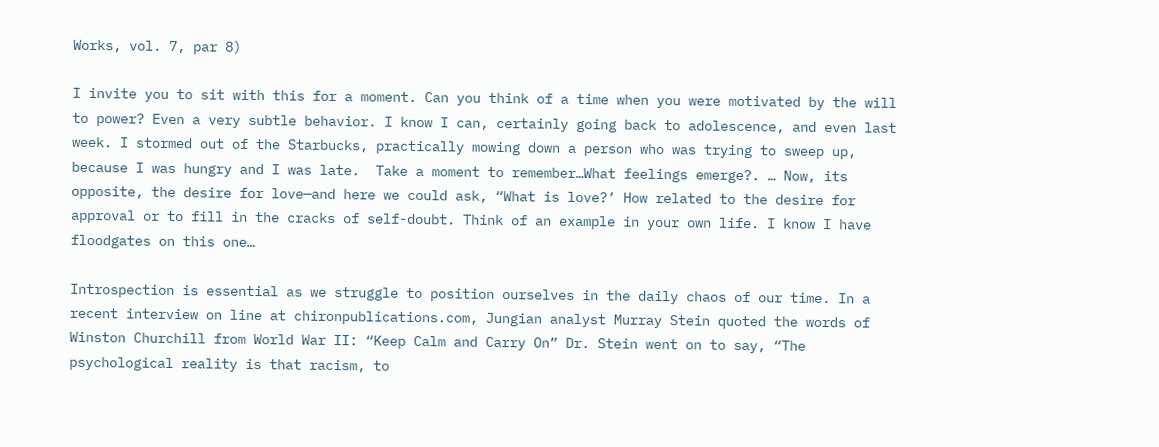Works, vol. 7, par 8)

I invite you to sit with this for a moment. Can you think of a time when you were motivated by the will to power? Even a very subtle behavior. I know I can, certainly going back to adolescence, and even last week. I stormed out of the Starbucks, practically mowing down a person who was trying to sweep up, because I was hungry and I was late.  Take a moment to remember…What feelings emerge?. … Now, its opposite, the desire for love—and here we could ask, “What is love?’ How related to the desire for approval or to fill in the cracks of self-doubt. Think of an example in your own life. I know I have floodgates on this one…

Introspection is essential as we struggle to position ourselves in the daily chaos of our time. In a recent interview on line at chironpublications.com, Jungian analyst Murray Stein quoted the words of Winston Churchill from World War II: “Keep Calm and Carry On” Dr. Stein went on to say, “The psychological reality is that racism, to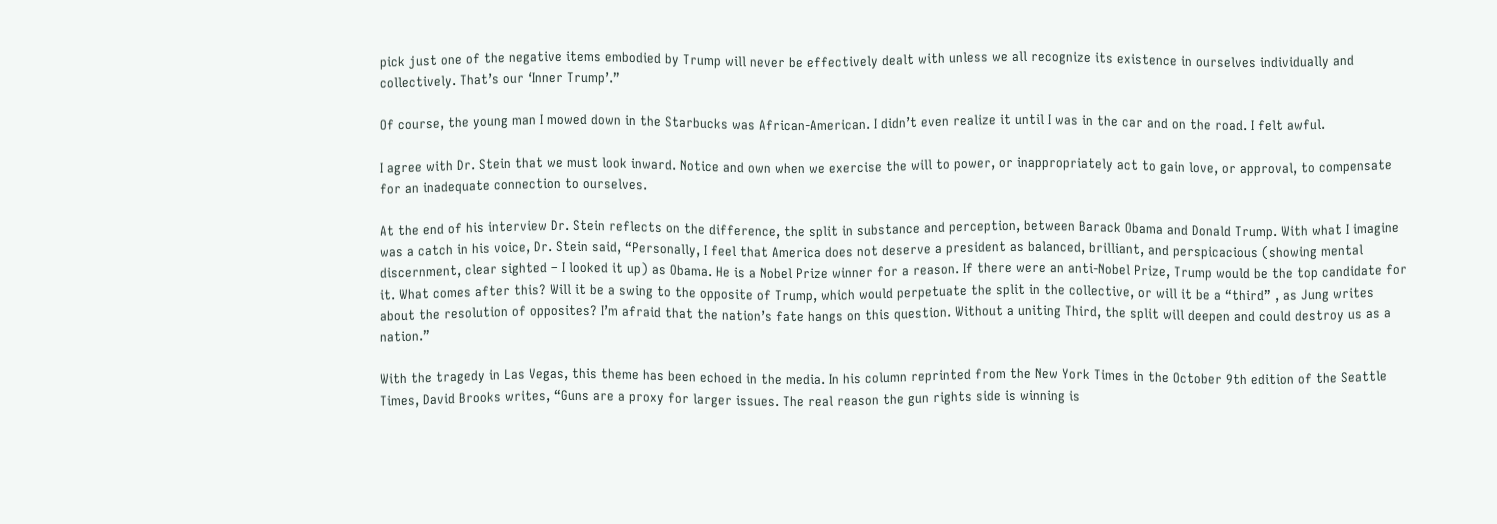pick just one of the negative items embodied by Trump will never be effectively dealt with unless we all recognize its existence in ourselves individually and collectively. That’s our ‘Inner Trump’.”

Of course, the young man I mowed down in the Starbucks was African-American. I didn’t even realize it until I was in the car and on the road. I felt awful.

I agree with Dr. Stein that we must look inward. Notice and own when we exercise the will to power, or inappropriately act to gain love, or approval, to compensate for an inadequate connection to ourselves.

At the end of his interview Dr. Stein reflects on the difference, the split in substance and perception, between Barack Obama and Donald Trump. With what I imagine was a catch in his voice, Dr. Stein said, “Personally, I feel that America does not deserve a president as balanced, brilliant, and perspicacious (showing mental discernment, clear sighted – I looked it up) as Obama. He is a Nobel Prize winner for a reason. If there were an anti-Nobel Prize, Trump would be the top candidate for it. What comes after this? Will it be a swing to the opposite of Trump, which would perpetuate the split in the collective, or will it be a “third” , as Jung writes about the resolution of opposites? I’m afraid that the nation’s fate hangs on this question. Without a uniting Third, the split will deepen and could destroy us as a nation.”

With the tragedy in Las Vegas, this theme has been echoed in the media. In his column reprinted from the New York Times in the October 9th edition of the Seattle Times, David Brooks writes, “Guns are a proxy for larger issues. The real reason the gun rights side is winning is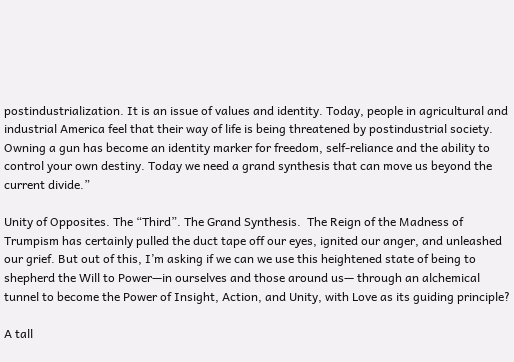postindustrialization. It is an issue of values and identity. Today, people in agricultural and industrial America feel that their way of life is being threatened by postindustrial society.  Owning a gun has become an identity marker for freedom, self-reliance and the ability to control your own destiny. Today we need a grand synthesis that can move us beyond the current divide.”

Unity of Opposites. The “Third”. The Grand Synthesis.  The Reign of the Madness of Trumpism has certainly pulled the duct tape off our eyes, ignited our anger, and unleashed our grief. But out of this, I’m asking if we can we use this heightened state of being to shepherd the Will to Power—in ourselves and those around us— through an alchemical tunnel to become the Power of Insight, Action, and Unity, with Love as its guiding principle?

A tall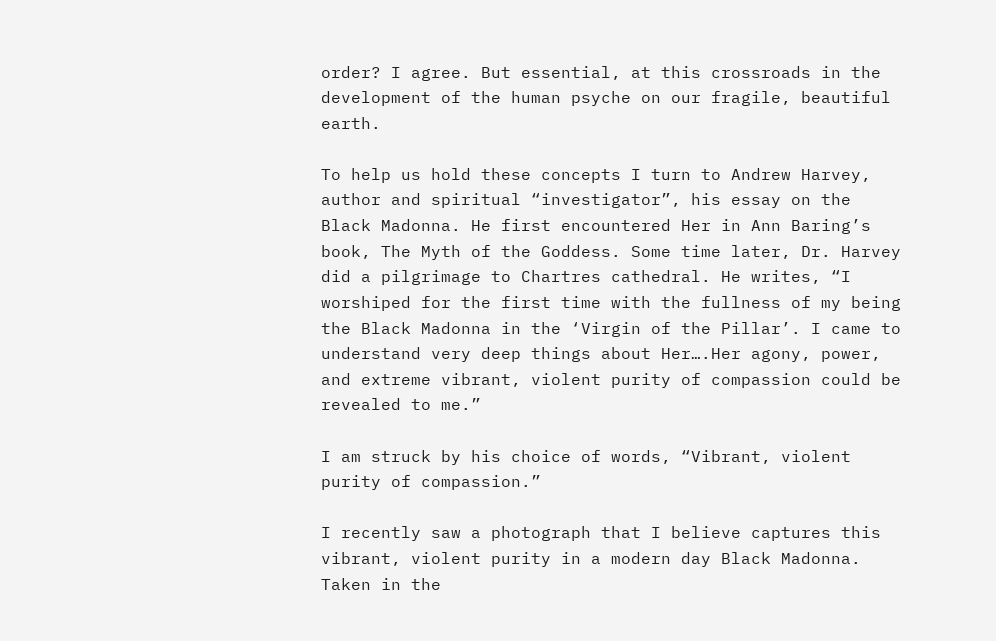order? I agree. But essential, at this crossroads in the development of the human psyche on our fragile, beautiful earth.

To help us hold these concepts I turn to Andrew Harvey, author and spiritual “investigator”, his essay on the Black Madonna. He first encountered Her in Ann Baring’s book, The Myth of the Goddess. Some time later, Dr. Harvey did a pilgrimage to Chartres cathedral. He writes, “I worshiped for the first time with the fullness of my being the Black Madonna in the ‘Virgin of the Pillar’. I came to understand very deep things about Her….Her agony, power, and extreme vibrant, violent purity of compassion could be revealed to me.”

I am struck by his choice of words, “Vibrant, violent purity of compassion.”

I recently saw a photograph that I believe captures this vibrant, violent purity in a modern day Black Madonna. Taken in the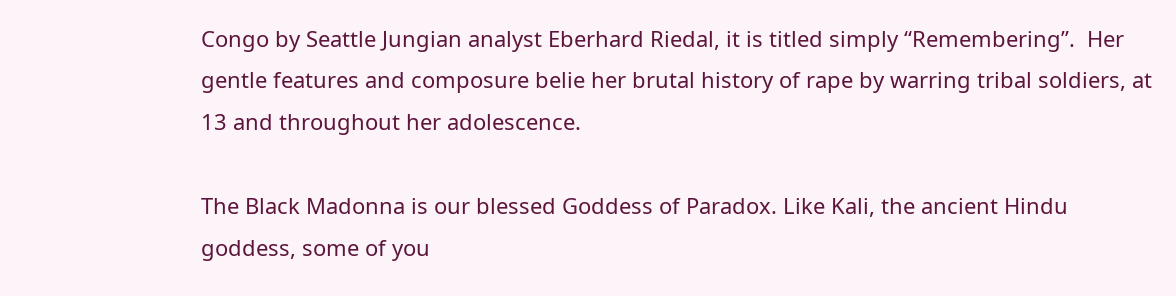Congo by Seattle Jungian analyst Eberhard Riedal, it is titled simply “Remembering”.  Her gentle features and composure belie her brutal history of rape by warring tribal soldiers, at 13 and throughout her adolescence.

The Black Madonna is our blessed Goddess of Paradox. Like Kali, the ancient Hindu goddess, some of you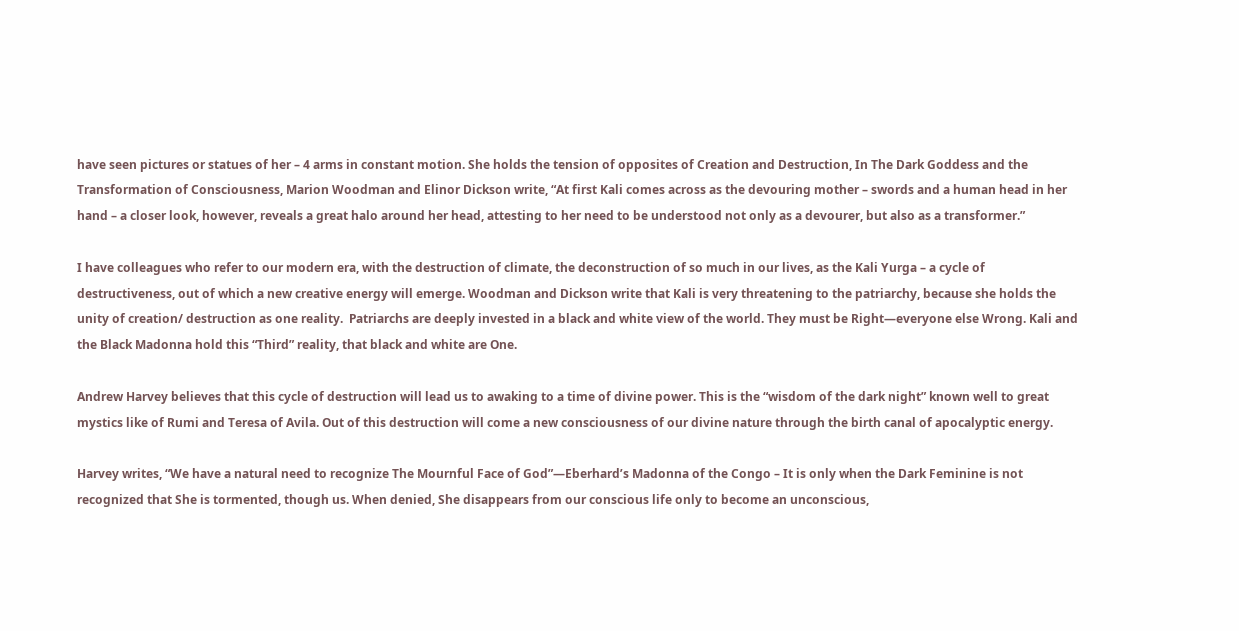have seen pictures or statues of her – 4 arms in constant motion. She holds the tension of opposites of Creation and Destruction, In The Dark Goddess and the Transformation of Consciousness, Marion Woodman and Elinor Dickson write, “At first Kali comes across as the devouring mother – swords and a human head in her hand – a closer look, however, reveals a great halo around her head, attesting to her need to be understood not only as a devourer, but also as a transformer.”

I have colleagues who refer to our modern era, with the destruction of climate, the deconstruction of so much in our lives, as the Kali Yurga – a cycle of destructiveness, out of which a new creative energy will emerge. Woodman and Dickson write that Kali is very threatening to the patriarchy, because she holds the unity of creation/ destruction as one reality.  Patriarchs are deeply invested in a black and white view of the world. They must be Right—everyone else Wrong. Kali and the Black Madonna hold this “Third” reality, that black and white are One.

Andrew Harvey believes that this cycle of destruction will lead us to awaking to a time of divine power. This is the “wisdom of the dark night” known well to great mystics like of Rumi and Teresa of Avila. Out of this destruction will come a new consciousness of our divine nature through the birth canal of apocalyptic energy.

Harvey writes, “We have a natural need to recognize The Mournful Face of God”—Eberhard’s Madonna of the Congo – It is only when the Dark Feminine is not recognized that She is tormented, though us. When denied, She disappears from our conscious life only to become an unconscious,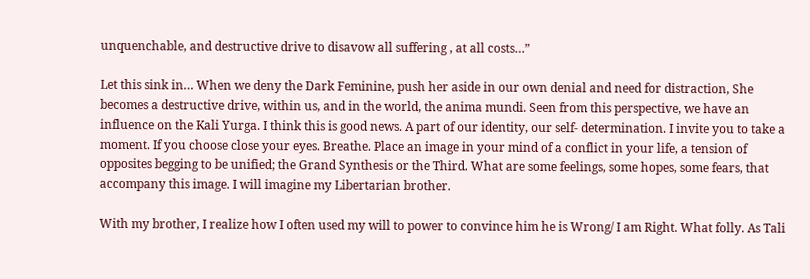unquenchable, and destructive drive to disavow all suffering , at all costs…”

Let this sink in… When we deny the Dark Feminine, push her aside in our own denial and need for distraction, She becomes a destructive drive, within us, and in the world, the anima mundi. Seen from this perspective, we have an influence on the Kali Yurga. I think this is good news. A part of our identity, our self- determination. I invite you to take a moment. If you choose close your eyes. Breathe. Place an image in your mind of a conflict in your life, a tension of opposites begging to be unified; the Grand Synthesis or the Third. What are some feelings, some hopes, some fears, that accompany this image. I will imagine my Libertarian brother.

With my brother, I realize how I often used my will to power to convince him he is Wrong/ I am Right. What folly. As Tali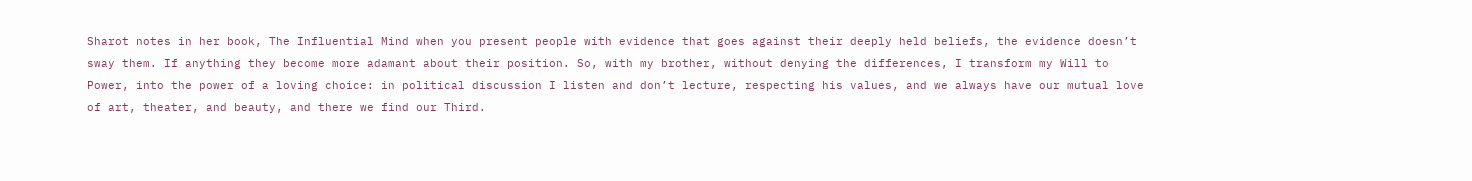Sharot notes in her book, The Influential Mind when you present people with evidence that goes against their deeply held beliefs, the evidence doesn’t sway them. If anything they become more adamant about their position. So, with my brother, without denying the differences, I transform my Will to Power, into the power of a loving choice: in political discussion I listen and don’t lecture, respecting his values, and we always have our mutual love of art, theater, and beauty, and there we find our Third.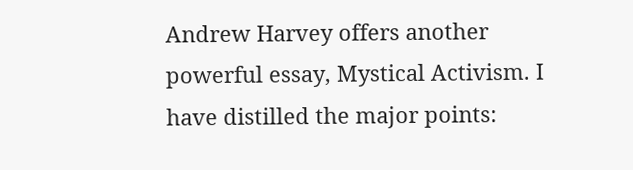Andrew Harvey offers another powerful essay, Mystical Activism. I have distilled the major points: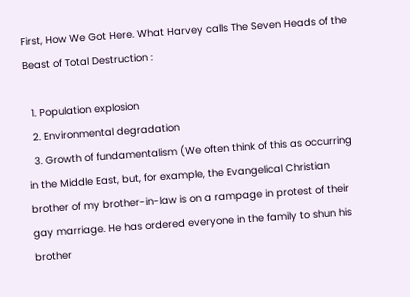First, How We Got Here. What Harvey calls The Seven Heads of the Beast of Total Destruction :

  1. Population explosion
  2. Environmental degradation
  3. Growth of fundamentalism (We often think of this as occurring in the Middle East, but, for example, the Evangelical Christian brother of my brother-in-law is on a rampage in protest of their gay marriage. He has ordered everyone in the family to shun his brother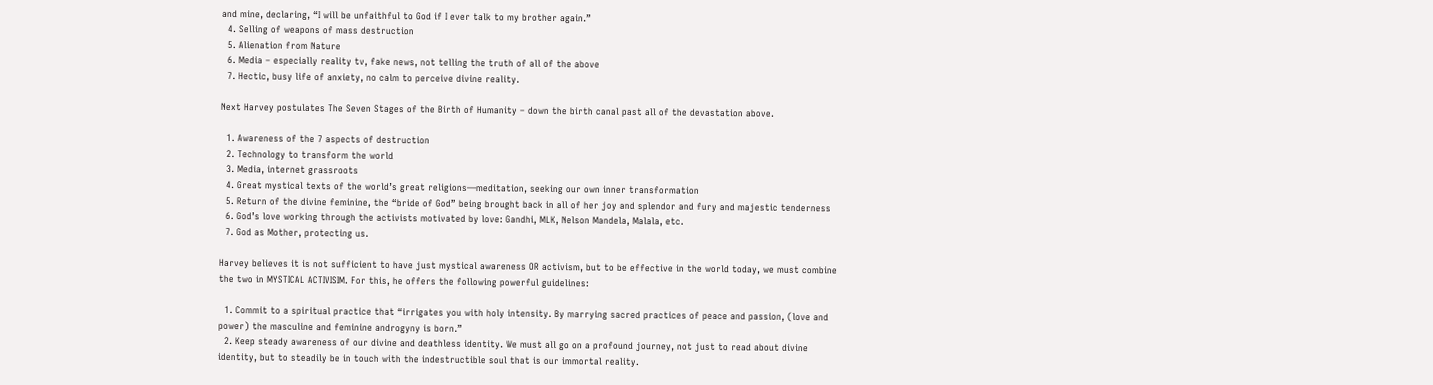and mine, declaring, “I will be unfaithful to God if I ever talk to my brother again.”
  4. Selling of weapons of mass destruction
  5. Alienation from Nature
  6. Media – especially reality tv, fake news, not telling the truth of all of the above
  7. Hectic, busy life of anxiety, no calm to perceive divine reality.

Next Harvey postulates The Seven Stages of the Birth of Humanity – down the birth canal past all of the devastation above.

  1. Awareness of the 7 aspects of destruction
  2. Technology to transform the world
  3. Media, internet grassroots
  4. Great mystical texts of the world’s great religions—meditation, seeking our own inner transformation
  5. Return of the divine feminine, the “bride of God” being brought back in all of her joy and splendor and fury and majestic tenderness
  6. God’s love working through the activists motivated by love: Gandhi, MLK, Nelson Mandela, Malala, etc.
  7. God as Mother, protecting us.

Harvey believes it is not sufficient to have just mystical awareness OR activism, but to be effective in the world today, we must combine the two in MYSTICAL ACTIVISIM. For this, he offers the following powerful guidelines:

  1. Commit to a spiritual practice that “irrigates you with holy intensity. By marrying sacred practices of peace and passion, (love and power) the masculine and feminine androgyny is born.”
  2. Keep steady awareness of our divine and deathless identity. We must all go on a profound journey, not just to read about divine identity, but to steadily be in touch with the indestructible soul that is our immortal reality.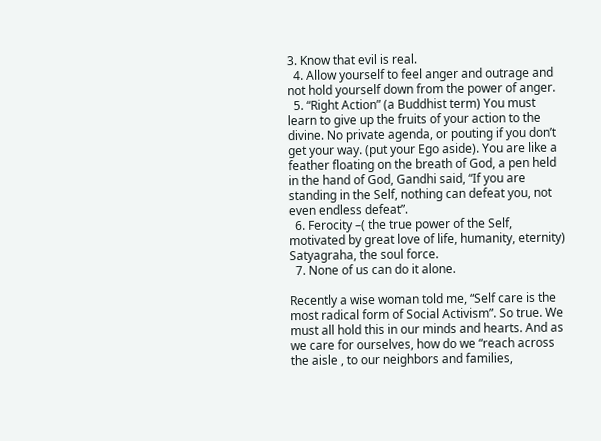3. Know that evil is real.
  4. Allow yourself to feel anger and outrage and not hold yourself down from the power of anger.
  5. “Right Action” (a Buddhist term) You must learn to give up the fruits of your action to the divine. No private agenda, or pouting if you don’t get your way. (put your Ego aside). You are like a feather floating on the breath of God, a pen held in the hand of God, Gandhi said, “If you are standing in the Self, nothing can defeat you, not even endless defeat”.
  6. Ferocity –( the true power of the Self, motivated by great love of life, humanity, eternity) Satyagraha, the soul force.
  7. None of us can do it alone.

Recently a wise woman told me, “Self care is the most radical form of Social Activism”. So true. We must all hold this in our minds and hearts. And as we care for ourselves, how do we “reach across the aisle , to our neighbors and families,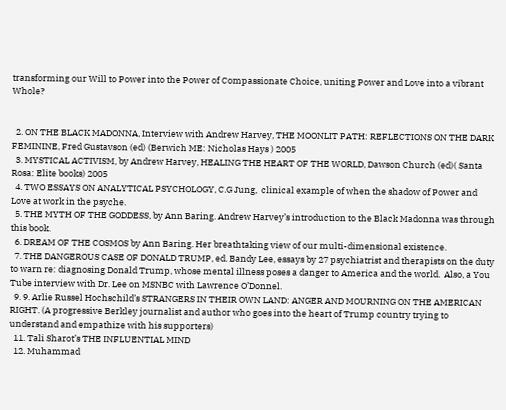transforming our Will to Power into the Power of Compassionate Choice, uniting Power and Love into a vibrant Whole?


  2. ON THE BLACK MADONNA, Interview with Andrew Harvey, THE MOONLIT PATH: REFLECTIONS ON THE DARK FEMININE, Fred Gustavson (ed) (Berwich ME: Nicholas Hays ) 2005
  3. MYSTICAL ACTIVISM, by Andrew Harvey, HEALING THE HEART OF THE WORLD, Dawson Church (ed)( Santa Rosa: Elite books) 2005
  4. TWO ESSAYS ON ANALYTICAL PSYCHOLOGY, C.G Jung,  clinical example of when the shadow of Power and Love at work in the psyche.
  5. THE MYTH OF THE GODDESS, by Ann Baring. Andrew Harvey’s introduction to the Black Madonna was through this book.
  6. DREAM OF THE COSMOS by Ann Baring. Her breathtaking view of our multi-dimensional existence.
  7. THE DANGEROUS CASE OF DONALD TRUMP, ed. Bandy Lee, essays by 27 psychiatrist and therapists on the duty to warn re: diagnosing Donald Trump, whose mental illness poses a danger to America and the world.  Also, a You Tube interview with Dr. Lee on MSNBC with Lawrence O’Donnel.
  9. 9. Arlie Russel Hochschild’s STRANGERS IN THEIR OWN LAND: ANGER AND MOURNING ON THE AMERICAN RIGHT. (A progressive Berkley journalist and author who goes into the heart of Trump country trying to understand and empathize with his supporters)
  11. Tali Sharot’s THE INFLUENTIAL MIND
  12. Muhammad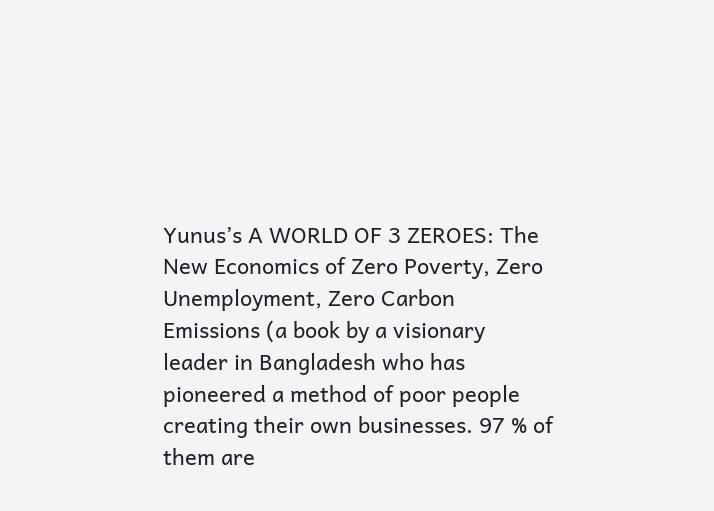Yunus’s A WORLD OF 3 ZEROES: The New Economics of Zero Poverty, Zero Unemployment, Zero Carbon Emissions (a book by a visionary leader in Bangladesh who has pioneered a method of poor people creating their own businesses. 97 % of them are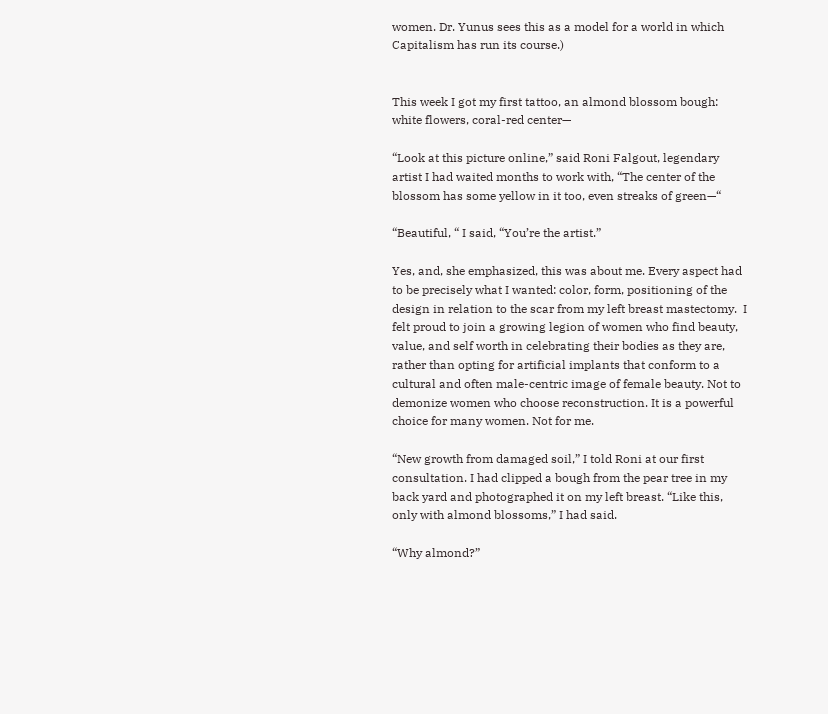women. Dr. Yunus sees this as a model for a world in which Capitalism has run its course.)


This week I got my first tattoo, an almond blossom bough: white flowers, coral-red center—

“Look at this picture online,” said Roni Falgout, legendary artist I had waited months to work with, “The center of the blossom has some yellow in it too, even streaks of green—“

“Beautiful, “ I said, “You’re the artist.”

Yes, and, she emphasized, this was about me. Every aspect had to be precisely what I wanted: color, form, positioning of the design in relation to the scar from my left breast mastectomy.  I felt proud to join a growing legion of women who find beauty, value, and self worth in celebrating their bodies as they are, rather than opting for artificial implants that conform to a cultural and often male-centric image of female beauty. Not to demonize women who choose reconstruction. It is a powerful choice for many women. Not for me.

“New growth from damaged soil,” I told Roni at our first consultation. I had clipped a bough from the pear tree in my back yard and photographed it on my left breast. “Like this, only with almond blossoms,” I had said.

“Why almond?”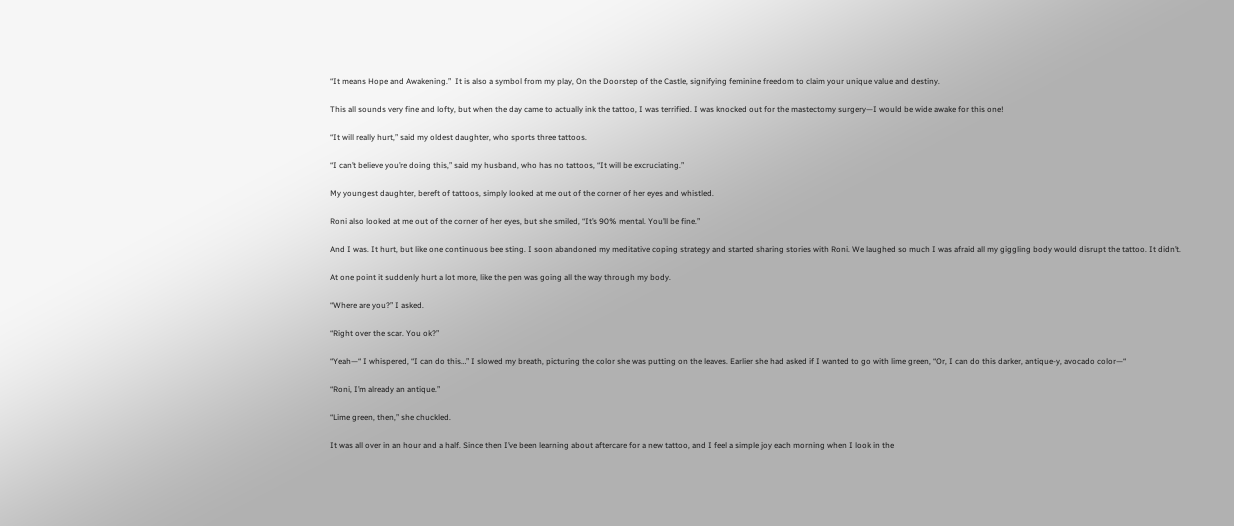“It means Hope and Awakening.”  It is also a symbol from my play, On the Doorstep of the Castle, signifying feminine freedom to claim your unique value and destiny.

This all sounds very fine and lofty, but when the day came to actually ink the tattoo, I was terrified. I was knocked out for the mastectomy surgery—I would be wide awake for this one!

“It will really hurt,” said my oldest daughter, who sports three tattoos.

“I can’t believe you’re doing this,” said my husband, who has no tattoos, “It will be excruciating.”

My youngest daughter, bereft of tattoos, simply looked at me out of the corner of her eyes and whistled.

Roni also looked at me out of the corner of her eyes, but she smiled, “It’s 90% mental. You’ll be fine.”

And I was. It hurt, but like one continuous bee sting. I soon abandoned my meditative coping strategy and started sharing stories with Roni. We laughed so much I was afraid all my giggling body would disrupt the tattoo. It didn’t.

At one point it suddenly hurt a lot more, like the pen was going all the way through my body.

“Where are you?” I asked.

“Right over the scar. You ok?”

“Yeah—“ I whispered, “I can do this…” I slowed my breath, picturing the color she was putting on the leaves. Earlier she had asked if I wanted to go with lime green, “Or, I can do this darker, antique-y, avocado color—“

“Roni, I’m already an antique.”

“Lime green, then,” she chuckled.

It was all over in an hour and a half. Since then I’ve been learning about aftercare for a new tattoo, and I feel a simple joy each morning when I look in the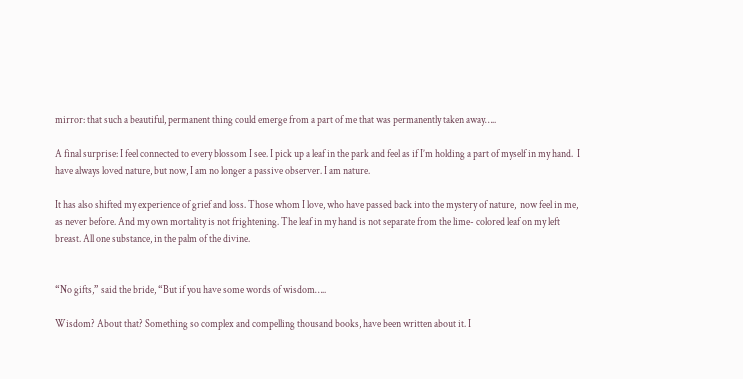mirror: that such a beautiful, permanent thing could emerge from a part of me that was permanently taken away…..

A final surprise: I feel connected to every blossom I see. I pick up a leaf in the park and feel as if I’m holding a part of myself in my hand.  I have always loved nature, but now, I am no longer a passive observer. I am nature.

It has also shifted my experience of grief and loss. Those whom I love, who have passed back into the mystery of nature,  now feel in me, as never before. And my own mortality is not frightening. The leaf in my hand is not separate from the lime- colored leaf on my left breast. All one substance, in the palm of the divine.


“No gifts,” said the bride, “But if you have some words of wisdom…..

Wisdom? About that? Something so complex and compelling thousand books, have been written about it. I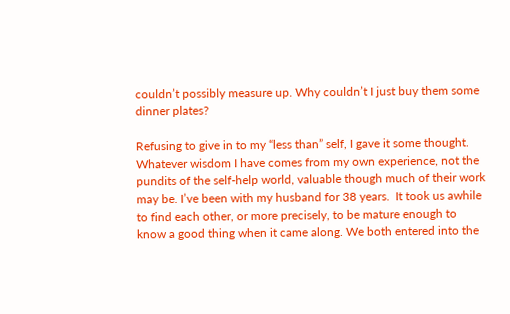couldn’t possibly measure up. Why couldn’t I just buy them some dinner plates?

Refusing to give in to my “less than” self, I gave it some thought. Whatever wisdom I have comes from my own experience, not the pundits of the self-help world, valuable though much of their work may be. I’ve been with my husband for 38 years.  It took us awhile to find each other, or more precisely, to be mature enough to know a good thing when it came along. We both entered into the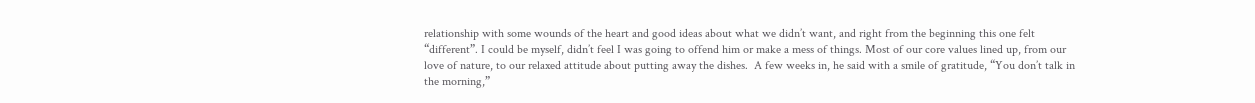relationship with some wounds of the heart and good ideas about what we didn’t want, and right from the beginning this one felt “different”. I could be myself, didn’t feel I was going to offend him or make a mess of things. Most of our core values lined up, from our love of nature, to our relaxed attitude about putting away the dishes.  A few weeks in, he said with a smile of gratitude, “You don’t talk in the morning,”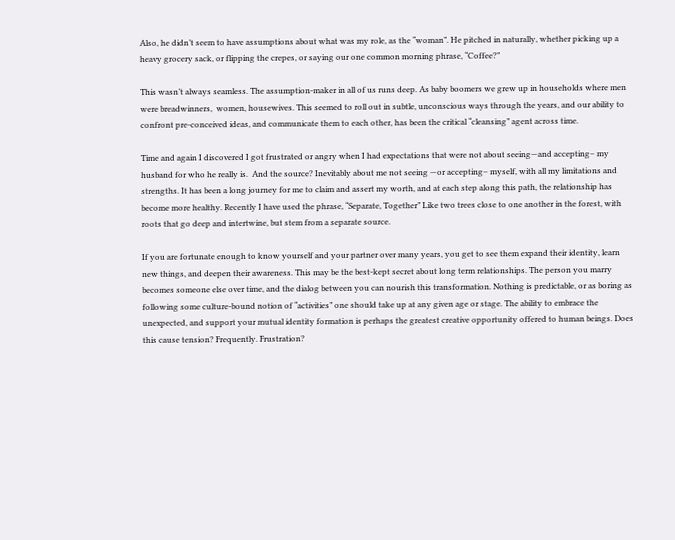Also, he didn’t seem to have assumptions about what was my role, as the “woman”. He pitched in naturally, whether picking up a heavy grocery sack, or flipping the crepes, or saying our one common morning phrase, “Coffee?”

This wasn’t always seamless. The assumption-maker in all of us runs deep. As baby boomers we grew up in households where men were breadwinners,  women, housewives. This seemed to roll out in subtle, unconscious ways through the years, and our ability to confront pre-conceived ideas, and communicate them to each other, has been the critical “cleansing” agent across time.

Time and again I discovered I got frustrated or angry when I had expectations that were not about seeing—and accepting– my husband for who he really is.  And the source? Inevitably about me not seeing —or accepting– myself, with all my limitations and strengths. It has been a long journey for me to claim and assert my worth, and at each step along this path, the relationship has become more healthy. Recently I have used the phrase, “Separate, Together” Like two trees close to one another in the forest, with roots that go deep and intertwine, but stem from a separate source.

If you are fortunate enough to know yourself and your partner over many years, you get to see them expand their identity, learn new things, and deepen their awareness. This may be the best-kept secret about long term relationships. The person you marry becomes someone else over time, and the dialog between you can nourish this transformation. Nothing is predictable, or as boring as following some culture-bound notion of “activities” one should take up at any given age or stage. The ability to embrace the unexpected, and support your mutual identity formation is perhaps the greatest creative opportunity offered to human beings. Does this cause tension? Frequently. Frustration?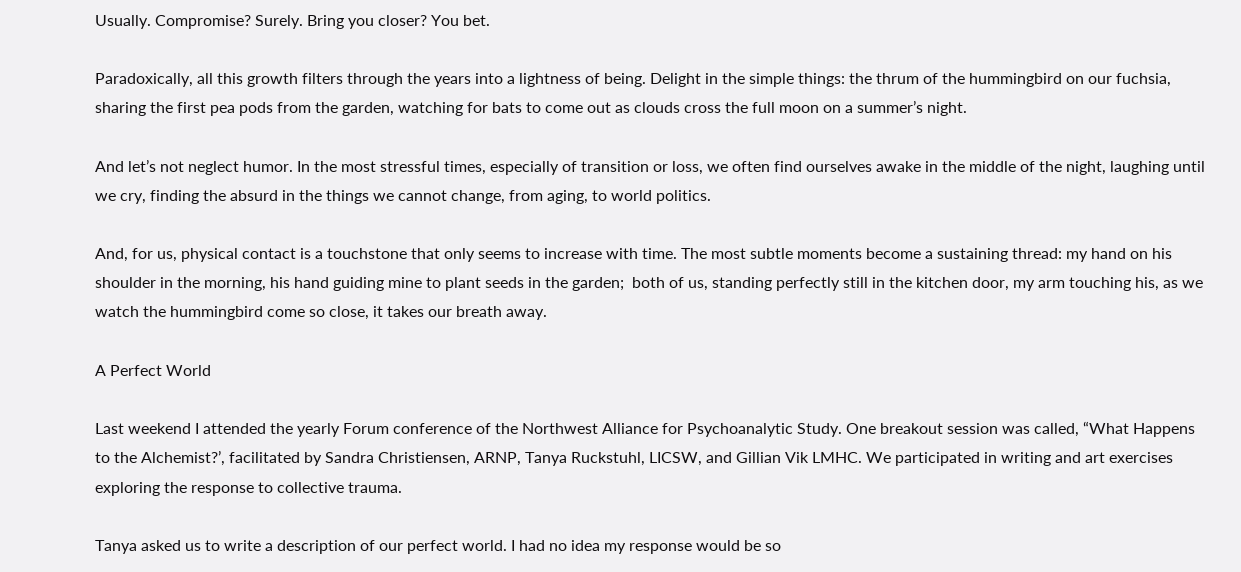Usually. Compromise? Surely. Bring you closer? You bet.

Paradoxically, all this growth filters through the years into a lightness of being. Delight in the simple things: the thrum of the hummingbird on our fuchsia, sharing the first pea pods from the garden, watching for bats to come out as clouds cross the full moon on a summer’s night.

And let’s not neglect humor. In the most stressful times, especially of transition or loss, we often find ourselves awake in the middle of the night, laughing until we cry, finding the absurd in the things we cannot change, from aging, to world politics.

And, for us, physical contact is a touchstone that only seems to increase with time. The most subtle moments become a sustaining thread: my hand on his shoulder in the morning, his hand guiding mine to plant seeds in the garden;  both of us, standing perfectly still in the kitchen door, my arm touching his, as we watch the hummingbird come so close, it takes our breath away.

A Perfect World

Last weekend I attended the yearly Forum conference of the Northwest Alliance for Psychoanalytic Study. One breakout session was called, “What Happens to the Alchemist?’, facilitated by Sandra Christiensen, ARNP, Tanya Ruckstuhl, LICSW, and Gillian Vik LMHC. We participated in writing and art exercises exploring the response to collective trauma.

Tanya asked us to write a description of our perfect world. I had no idea my response would be so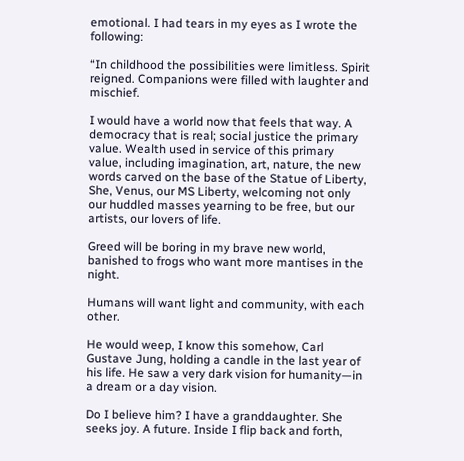emotional. I had tears in my eyes as I wrote the following:

“In childhood the possibilities were limitless. Spirit reigned. Companions were filled with laughter and mischief.

I would have a world now that feels that way. A democracy that is real; social justice the primary value. Wealth used in service of this primary value, including imagination, art, nature, the new words carved on the base of the Statue of Liberty, She, Venus, our MS Liberty, welcoming not only our huddled masses yearning to be free, but our artists, our lovers of life.

Greed will be boring in my brave new world, banished to frogs who want more mantises in the night.

Humans will want light and community, with each other.

He would weep, I know this somehow, Carl Gustave Jung, holding a candle in the last year of his life. He saw a very dark vision for humanity—in a dream or a day vision.

Do I believe him? I have a granddaughter. She seeks joy. A future. Inside I flip back and forth,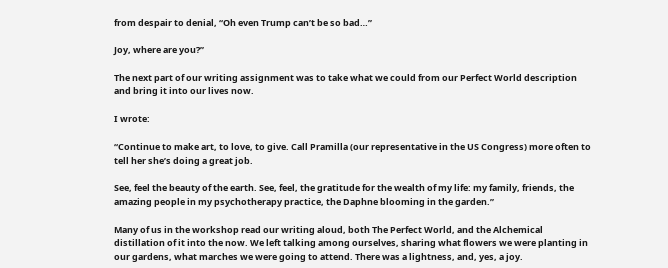from despair to denial, “Oh even Trump can’t be so bad…”

Joy, where are you?”

The next part of our writing assignment was to take what we could from our Perfect World description and bring it into our lives now.

I wrote:

“Continue to make art, to love, to give. Call Pramilla (our representative in the US Congress) more often to tell her she’s doing a great job.

See, feel the beauty of the earth. See, feel, the gratitude for the wealth of my life: my family, friends, the amazing people in my psychotherapy practice, the Daphne blooming in the garden.”

Many of us in the workshop read our writing aloud, both The Perfect World, and the Alchemical distillation of it into the now. We left talking among ourselves, sharing what flowers we were planting in our gardens, what marches we were going to attend. There was a lightness, and, yes, a joy.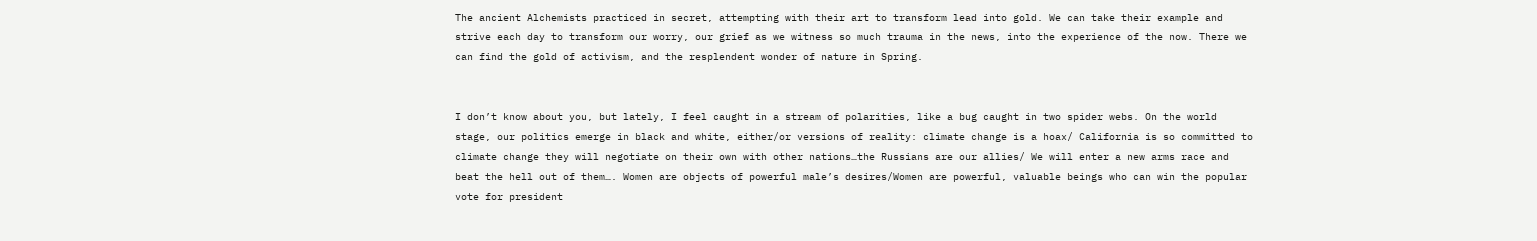The ancient Alchemists practiced in secret, attempting with their art to transform lead into gold. We can take their example and strive each day to transform our worry, our grief as we witness so much trauma in the news, into the experience of the now. There we can find the gold of activism, and the resplendent wonder of nature in Spring.


I don’t know about you, but lately, I feel caught in a stream of polarities, like a bug caught in two spider webs. On the world stage, our politics emerge in black and white, either/or versions of reality: climate change is a hoax/ California is so committed to climate change they will negotiate on their own with other nations…the Russians are our allies/ We will enter a new arms race and beat the hell out of them…. Women are objects of powerful male’s desires/Women are powerful, valuable beings who can win the popular vote for president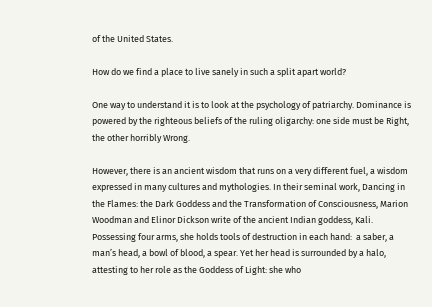of the United States.

How do we find a place to live sanely in such a split apart world?

One way to understand it is to look at the psychology of patriarchy. Dominance is powered by the righteous beliefs of the ruling oligarchy: one side must be Right, the other horribly Wrong.

However, there is an ancient wisdom that runs on a very different fuel, a wisdom expressed in many cultures and mythologies. In their seminal work, Dancing in the Flames: the Dark Goddess and the Transformation of Consciousness, Marion Woodman and Elinor Dickson write of the ancient Indian goddess, Kali. Possessing four arms, she holds tools of destruction in each hand:  a saber, a man’s head, a bowl of blood, a spear. Yet her head is surrounded by a halo, attesting to her role as the Goddess of Light: she who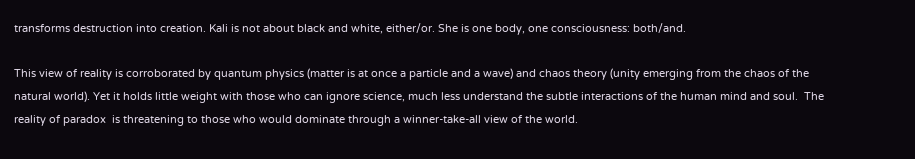transforms destruction into creation. Kali is not about black and white, either/or. She is one body, one consciousness: both/and.

This view of reality is corroborated by quantum physics (matter is at once a particle and a wave) and chaos theory (unity emerging from the chaos of the natural world). Yet it holds little weight with those who can ignore science, much less understand the subtle interactions of the human mind and soul.  The reality of paradox  is threatening to those who would dominate through a winner-take-all view of the world.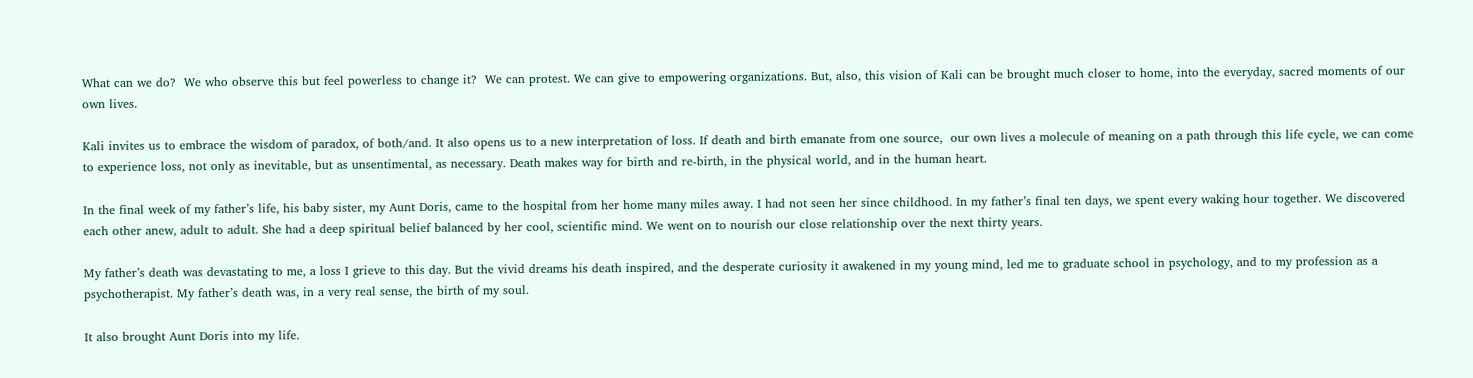What can we do?  We who observe this but feel powerless to change it?  We can protest. We can give to empowering organizations. But, also, this vision of Kali can be brought much closer to home, into the everyday, sacred moments of our own lives.

Kali invites us to embrace the wisdom of paradox, of both/and. It also opens us to a new interpretation of loss. If death and birth emanate from one source,  our own lives a molecule of meaning on a path through this life cycle, we can come to experience loss, not only as inevitable, but as unsentimental, as necessary. Death makes way for birth and re-birth, in the physical world, and in the human heart.

In the final week of my father’s life, his baby sister, my Aunt Doris, came to the hospital from her home many miles away. I had not seen her since childhood. In my father’s final ten days, we spent every waking hour together. We discovered each other anew, adult to adult. She had a deep spiritual belief balanced by her cool, scientific mind. We went on to nourish our close relationship over the next thirty years.

My father’s death was devastating to me, a loss I grieve to this day. But the vivid dreams his death inspired, and the desperate curiosity it awakened in my young mind, led me to graduate school in psychology, and to my profession as a psychotherapist. My father’s death was, in a very real sense, the birth of my soul.

It also brought Aunt Doris into my life.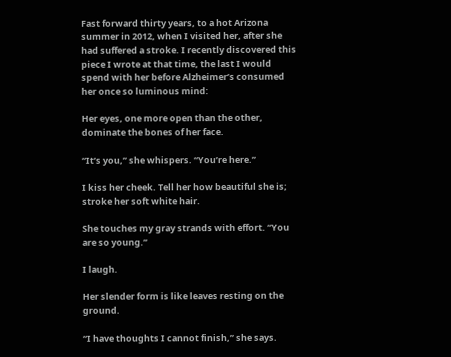Fast forward thirty years, to a hot Arizona summer in 2012, when I visited her, after she had suffered a stroke. I recently discovered this piece I wrote at that time, the last I would spend with her before Alzheimer’s consumed her once so luminous mind:

Her eyes, one more open than the other, dominate the bones of her face.

“It’s you,” she whispers. “You’re here.”

I kiss her cheek. Tell her how beautiful she is;  stroke her soft white hair.

She touches my gray strands with effort. “You are so young.”

I laugh.

Her slender form is like leaves resting on the ground.

“I have thoughts I cannot finish,” she says.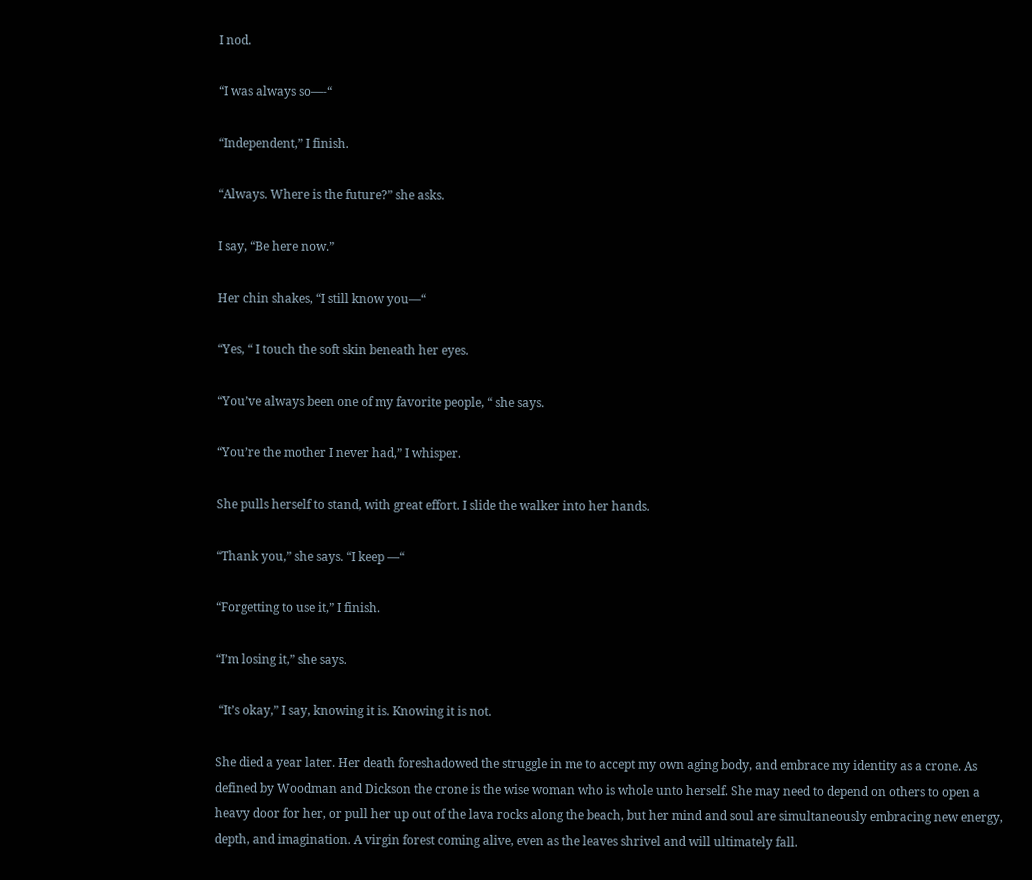I nod.

“I was always so—-“

“Independent,” I finish.

“Always. Where is the future?” she asks.

I say, “Be here now.”

Her chin shakes, “I still know you—“

“Yes, “ I touch the soft skin beneath her eyes.

“You’ve always been one of my favorite people, “ she says.

“You’re the mother I never had,” I whisper.

She pulls herself to stand, with great effort. I slide the walker into her hands.

“Thank you,” she says. “I keep —“

“Forgetting to use it,” I finish.

“I’m losing it,” she says.

 “It’s okay,” I say, knowing it is. Knowing it is not.

She died a year later. Her death foreshadowed the struggle in me to accept my own aging body, and embrace my identity as a crone. As defined by Woodman and Dickson the crone is the wise woman who is whole unto herself. She may need to depend on others to open a heavy door for her, or pull her up out of the lava rocks along the beach, but her mind and soul are simultaneously embracing new energy, depth, and imagination. A virgin forest coming alive, even as the leaves shrivel and will ultimately fall.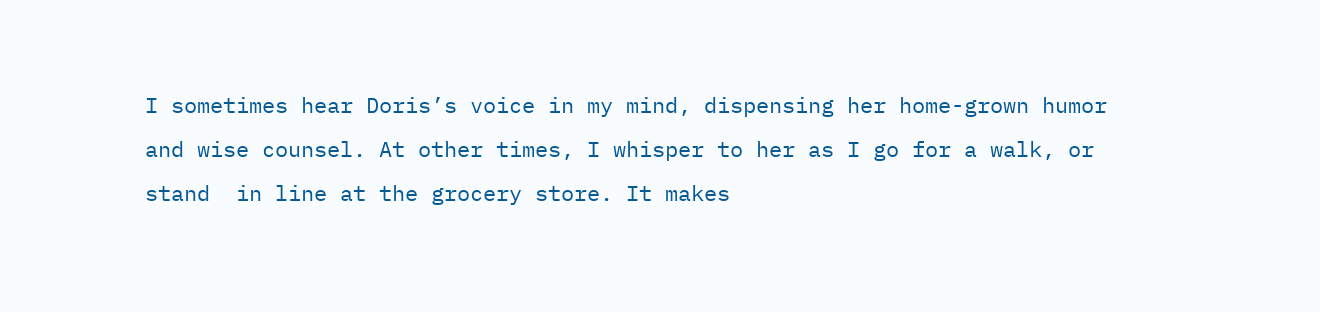I sometimes hear Doris’s voice in my mind, dispensing her home-grown humor and wise counsel. At other times, I whisper to her as I go for a walk, or stand  in line at the grocery store. It makes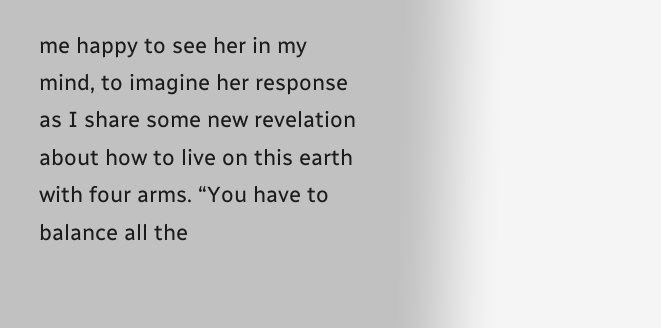me happy to see her in my mind, to imagine her response as I share some new revelation about how to live on this earth with four arms. “You have to balance all the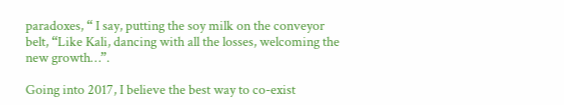paradoxes, “ I say, putting the soy milk on the conveyor belt, “Like Kali, dancing with all the losses, welcoming the new growth…”.

Going into 2017, I believe the best way to co-exist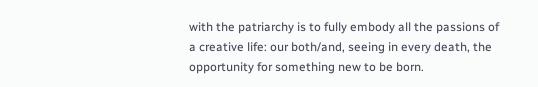with the patriarchy is to fully embody all the passions of a creative life: our both/and, seeing in every death, the opportunity for something new to be born.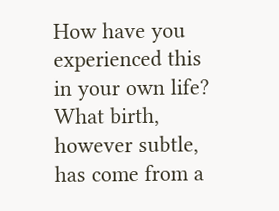How have you experienced this in your own life? What birth, however subtle, has come from a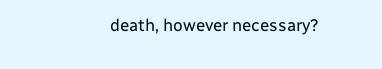death, however necessary?